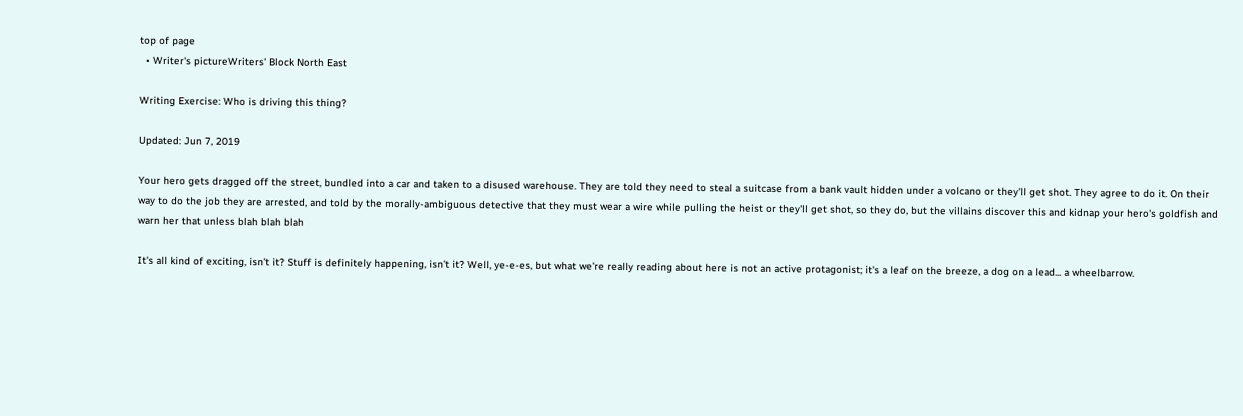top of page
  • Writer's pictureWriters' Block North East

Writing Exercise: Who is driving this thing?

Updated: Jun 7, 2019

Your hero gets dragged off the street, bundled into a car and taken to a disused warehouse. They are told they need to steal a suitcase from a bank vault hidden under a volcano or they'll get shot. They agree to do it. On their way to do the job they are arrested, and told by the morally-ambiguous detective that they must wear a wire while pulling the heist or they'll get shot, so they do, but the villains discover this and kidnap your hero's goldfish and warn her that unless blah blah blah

It's all kind of exciting, isn't it? Stuff is definitely happening, isn't it? Well, ye-e-es, but what we're really reading about here is not an active protagonist; it's a leaf on the breeze, a dog on a lead... a wheelbarrow.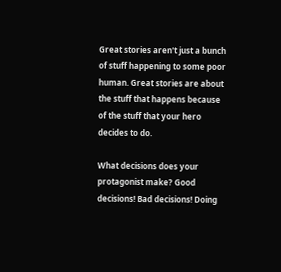Great stories aren't just a bunch of stuff happening to some poor human. Great stories are about the stuff that happens because of the stuff that your hero decides to do.

What decisions does your protagonist make? Good decisions! Bad decisions! Doing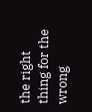the right thing for the wrong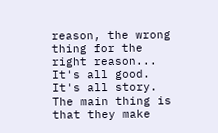reason, the wrong thing for the right reason... It's all good. It's all story. The main thing is that they make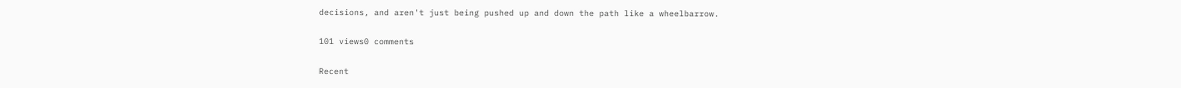decisions, and aren't just being pushed up and down the path like a wheelbarrow.

101 views0 comments

Recent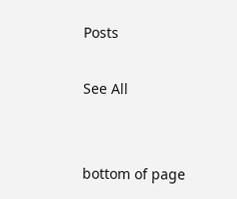Posts

See All


bottom of page